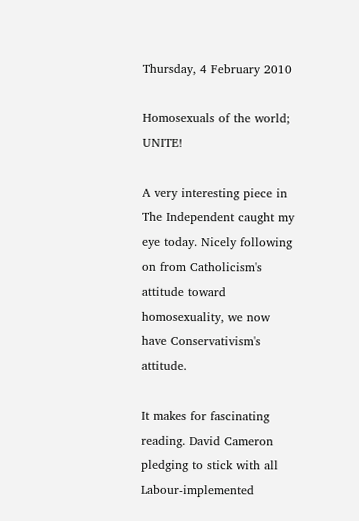Thursday, 4 February 2010

Homosexuals of the world; UNITE!

A very interesting piece in The Independent caught my eye today. Nicely following on from Catholicism's attitude toward homosexuality, we now have Conservativism's attitude.

It makes for fascinating reading. David Cameron pledging to stick with all Labour-implemented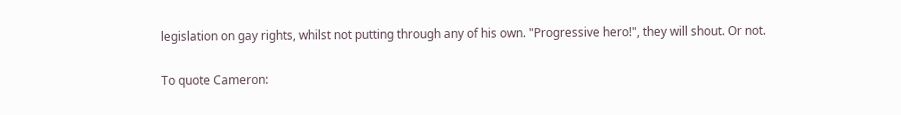legislation on gay rights, whilst not putting through any of his own. "Progressive hero!", they will shout. Or not.

To quote Cameron: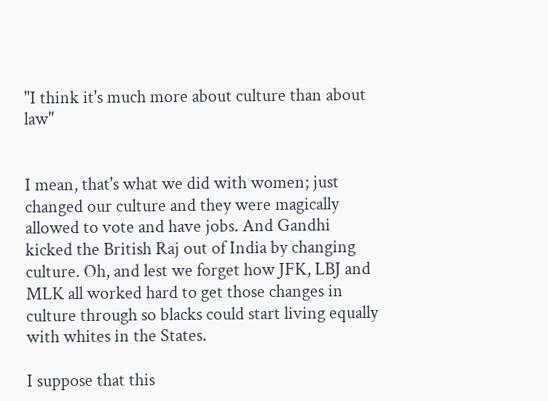"I think it's much more about culture than about law"


I mean, that's what we did with women; just changed our culture and they were magically allowed to vote and have jobs. And Gandhi kicked the British Raj out of India by changing culture. Oh, and lest we forget how JFK, LBJ and MLK all worked hard to get those changes in culture through so blacks could start living equally with whites in the States.

I suppose that this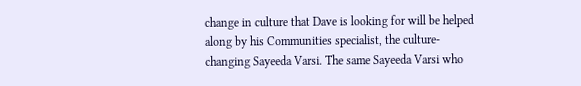change in culture that Dave is looking for will be helped along by his Communities specialist, the culture-changing Sayeeda Varsi. The same Sayeeda Varsi who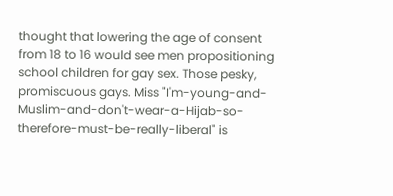thought that lowering the age of consent from 18 to 16 would see men propositioning school children for gay sex. Those pesky, promiscuous gays. Miss "I'm-young-and-Muslim-and-don't-wear-a-Hijab-so-therefore-must-be-really-liberal" is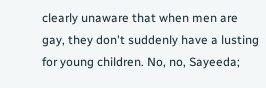clearly unaware that when men are gay, they don't suddenly have a lusting for young children. No, no, Sayeeda;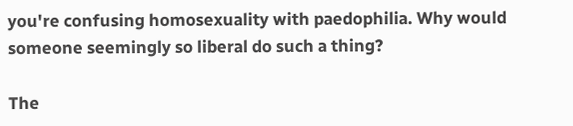you're confusing homosexuality with paedophilia. Why would someone seemingly so liberal do such a thing?

The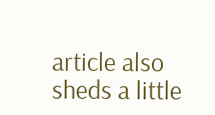article also sheds a little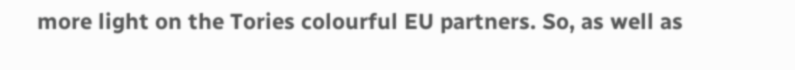more light on the Tories colourful EU partners. So, as well as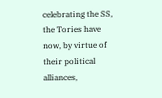celebrating the SS, the Tories have now, by virtue of their political alliances,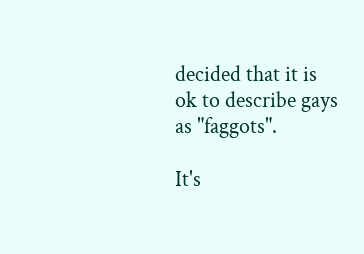decided that it is ok to describe gays as "faggots".

It's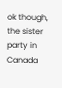ok though, the sister party in Canada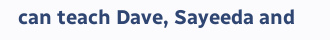can teach Dave, Sayeeda and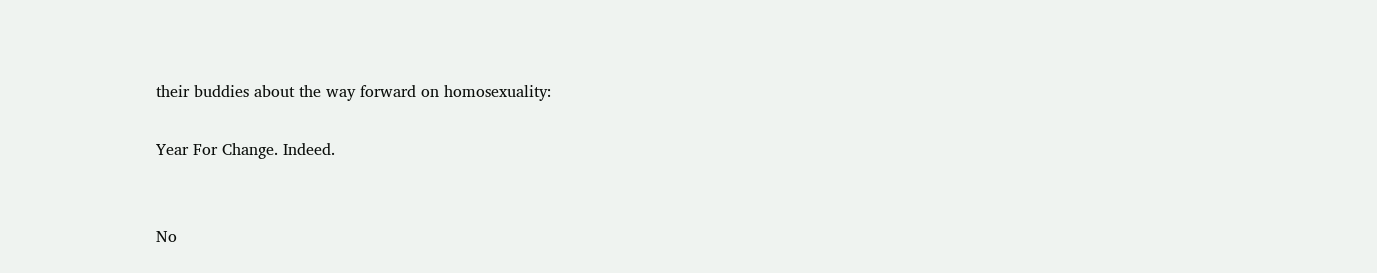their buddies about the way forward on homosexuality:

Year For Change. Indeed.


No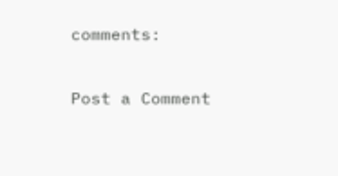comments:

Post a Comment